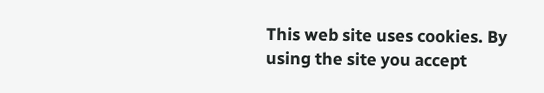This web site uses cookies. By using the site you accept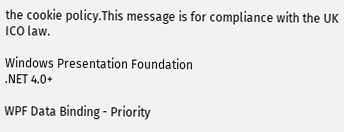the cookie policy.This message is for compliance with the UK ICO law.

Windows Presentation Foundation
.NET 4.0+

WPF Data Binding - Priority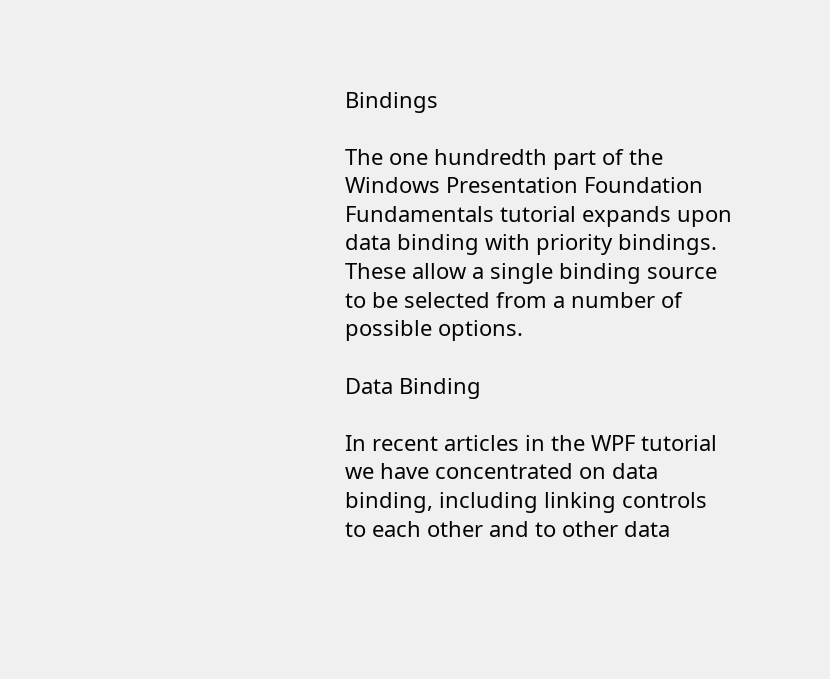Bindings

The one hundredth part of the Windows Presentation Foundation Fundamentals tutorial expands upon data binding with priority bindings. These allow a single binding source to be selected from a number of possible options.

Data Binding

In recent articles in the WPF tutorial we have concentrated on data binding, including linking controls to each other and to other data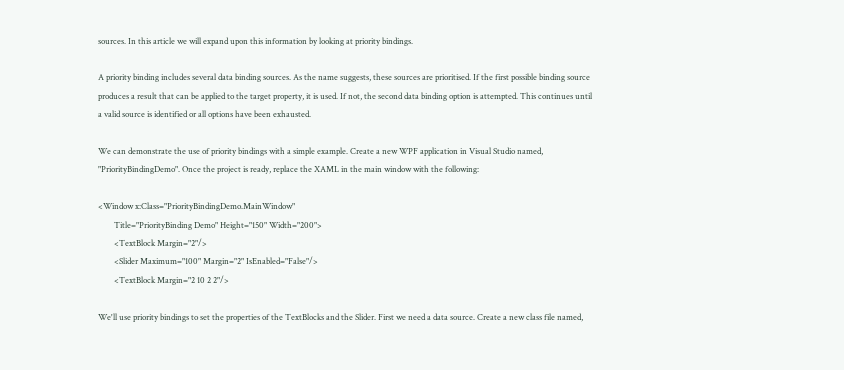sources. In this article we will expand upon this information by looking at priority bindings.

A priority binding includes several data binding sources. As the name suggests, these sources are prioritised. If the first possible binding source produces a result that can be applied to the target property, it is used. If not, the second data binding option is attempted. This continues until a valid source is identified or all options have been exhausted.

We can demonstrate the use of priority bindings with a simple example. Create a new WPF application in Visual Studio named, "PriorityBindingDemo". Once the project is ready, replace the XAML in the main window with the following:

<Window x:Class="PriorityBindingDemo.MainWindow"
        Title="PriorityBinding Demo" Height="150" Width="200">
        <TextBlock Margin="2"/>
        <Slider Maximum="100" Margin="2" IsEnabled="False"/>
        <TextBlock Margin="2 10 2 2"/>

We'll use priority bindings to set the properties of the TextBlocks and the Slider. First we need a data source. Create a new class file named,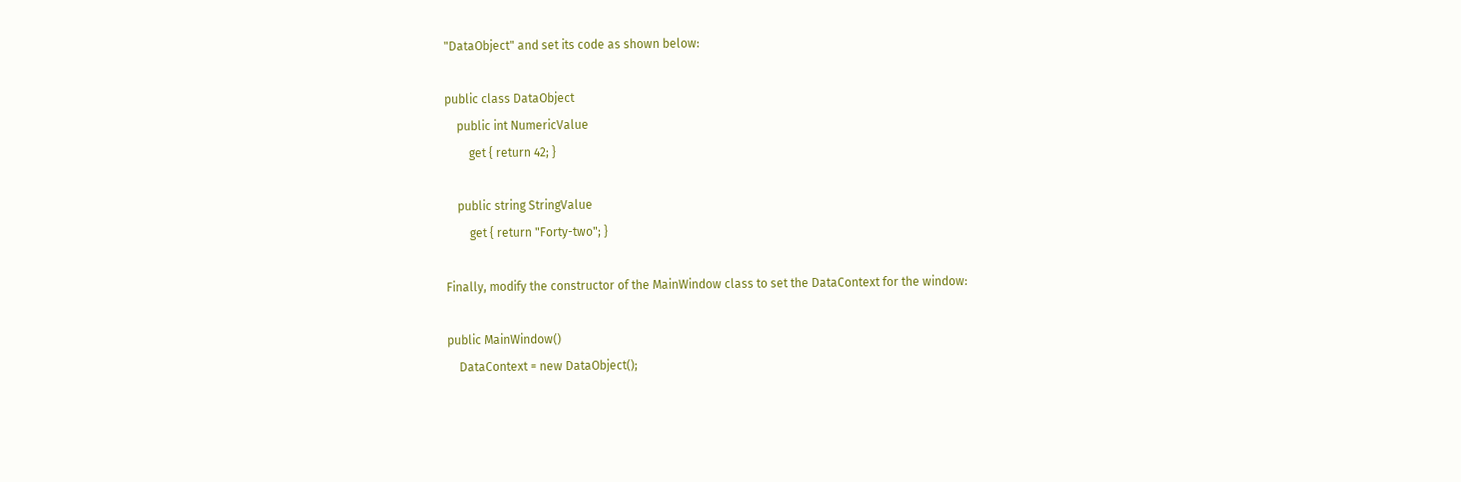"DataObject" and set its code as shown below:

public class DataObject
    public int NumericValue
        get { return 42; }

    public string StringValue
        get { return "Forty-two"; }

Finally, modify the constructor of the MainWindow class to set the DataContext for the window:

public MainWindow()
    DataContext = new DataObject();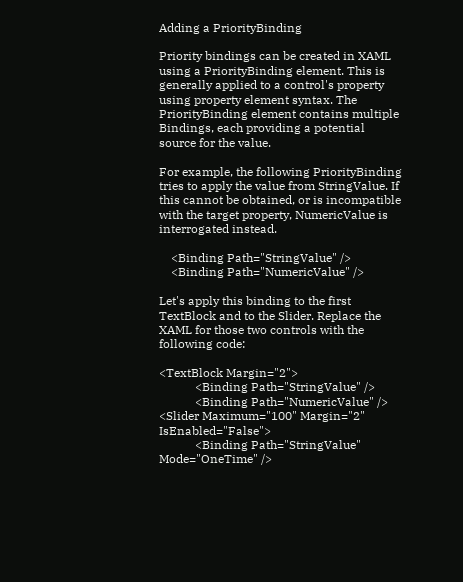Adding a PriorityBinding

Priority bindings can be created in XAML using a PriorityBinding element. This is generally applied to a control's property using property element syntax. The PriorityBinding element contains multiple Bindings, each providing a potential source for the value.

For example, the following PriorityBinding tries to apply the value from StringValue. If this cannot be obtained, or is incompatible with the target property, NumericValue is interrogated instead.

    <Binding Path="StringValue" />
    <Binding Path="NumericValue" />

Let's apply this binding to the first TextBlock and to the Slider. Replace the XAML for those two controls with the following code:

<TextBlock Margin="2">
            <Binding Path="StringValue" />
            <Binding Path="NumericValue" />
<Slider Maximum="100" Margin="2" IsEnabled="False">
            <Binding Path="StringValue" Mode="OneTime" />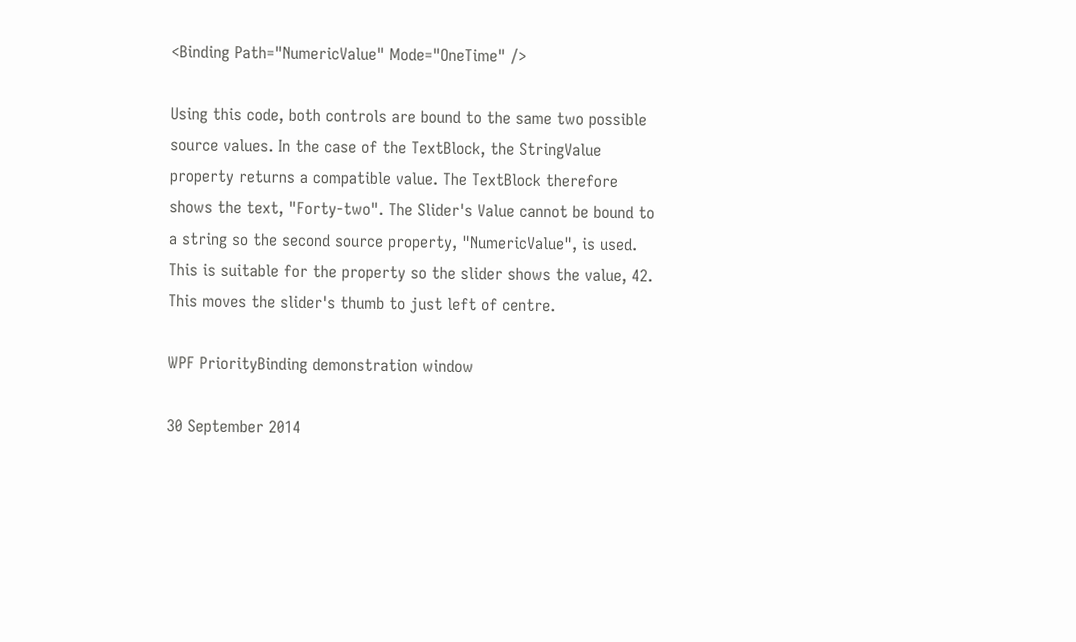<Binding Path="NumericValue" Mode="OneTime" />

Using this code, both controls are bound to the same two possible source values. In the case of the TextBlock, the StringValue property returns a compatible value. The TextBlock therefore shows the text, "Forty-two". The Slider's Value cannot be bound to a string so the second source property, "NumericValue", is used. This is suitable for the property so the slider shows the value, 42. This moves the slider's thumb to just left of centre.

WPF PriorityBinding demonstration window

30 September 2014